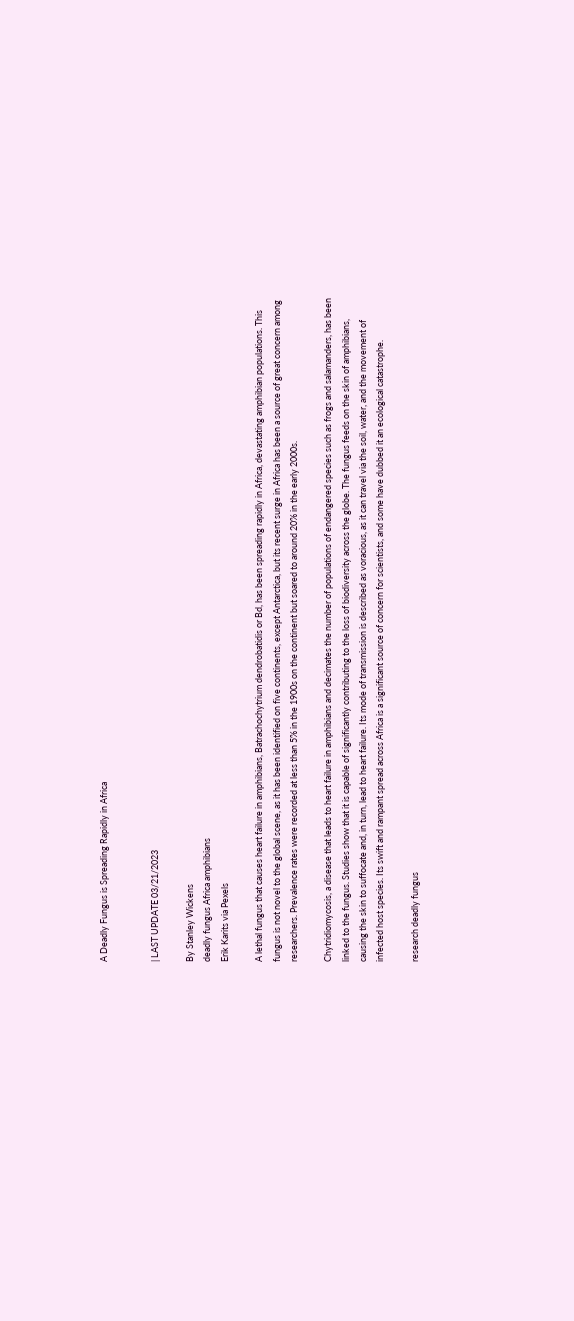A Deadly Fungus is Spreading Rapidly in Africa


| LAST UPDATE 03/21/2023

By Stanley Wickens
deadly fungus Africa amphibians
Erik Karits via Pexels

A lethal fungus that causes heart failure in amphibians, Batrachochytrium dendrobatidis or Bd, has been spreading rapidly in Africa, devastating amphibian populations. This fungus is not novel to the global scene, as it has been identified on five continents, except Antarctica, but its recent surge in Africa has been a source of great concern among researchers. Prevalence rates were recorded at less than 5% in the 1900s on the continent but soared to around 20% in the early 2000s.

Chytridiomycosis, a disease that leads to heart failure in amphibians and decimates the number of populations of endangered species such as frogs and salamanders, has been linked to the fungus. Studies show that it is capable of significantly contributing to the loss of biodiversity across the globe. The fungus feeds on the skin of amphibians, causing the skin to suffocate and, in turn, lead to heart failure. Its mode of transmission is described as voracious, as it can travel via the soil, water, and the movement of infected host species. Its swift and rampant spread across Africa is a significant source of concern for scientists, and some have dubbed it an ecological catastrophe.

research deadly fungus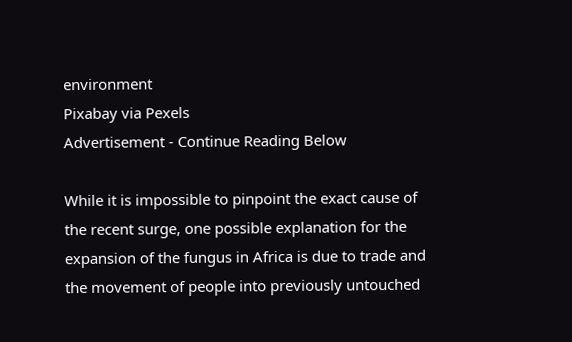environment
Pixabay via Pexels
Advertisement - Continue Reading Below

While it is impossible to pinpoint the exact cause of the recent surge, one possible explanation for the expansion of the fungus in Africa is due to trade and the movement of people into previously untouched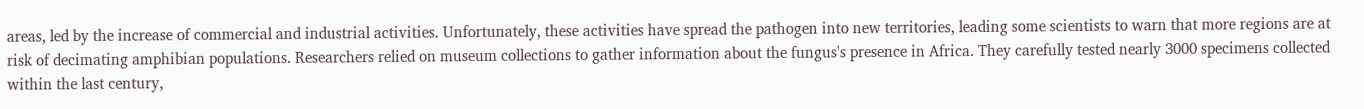areas, led by the increase of commercial and industrial activities. Unfortunately, these activities have spread the pathogen into new territories, leading some scientists to warn that more regions are at risk of decimating amphibian populations. Researchers relied on museum collections to gather information about the fungus's presence in Africa. They carefully tested nearly 3000 specimens collected within the last century,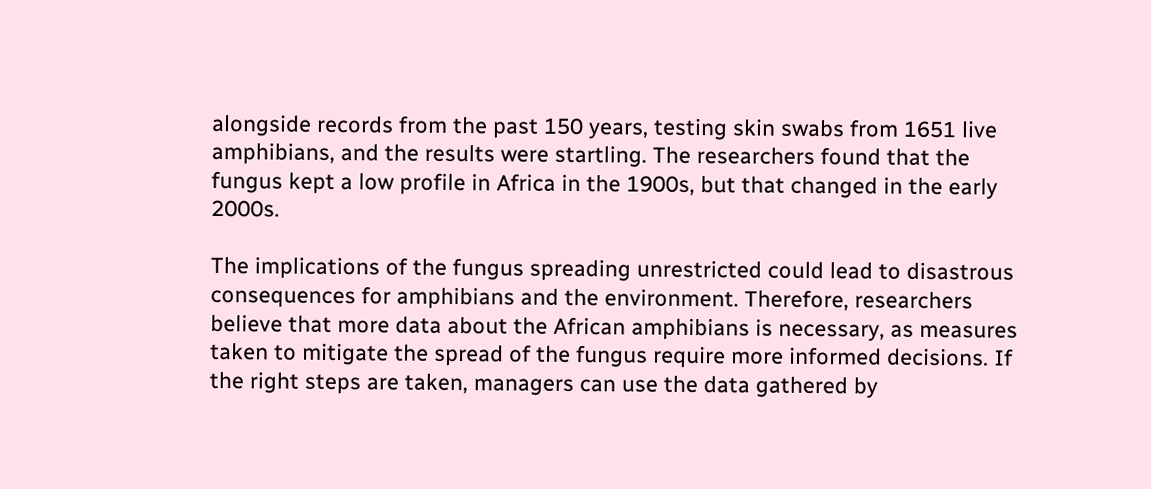alongside records from the past 150 years, testing skin swabs from 1651 live amphibians, and the results were startling. The researchers found that the fungus kept a low profile in Africa in the 1900s, but that changed in the early 2000s.

The implications of the fungus spreading unrestricted could lead to disastrous consequences for amphibians and the environment. Therefore, researchers believe that more data about the African amphibians is necessary, as measures taken to mitigate the spread of the fungus require more informed decisions. If the right steps are taken, managers can use the data gathered by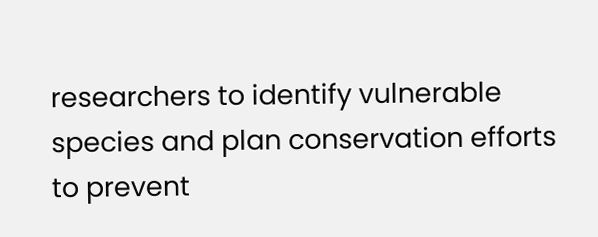researchers to identify vulnerable species and plan conservation efforts to prevent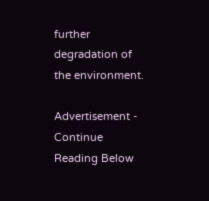further degradation of the environment.

Advertisement - Continue Reading Below